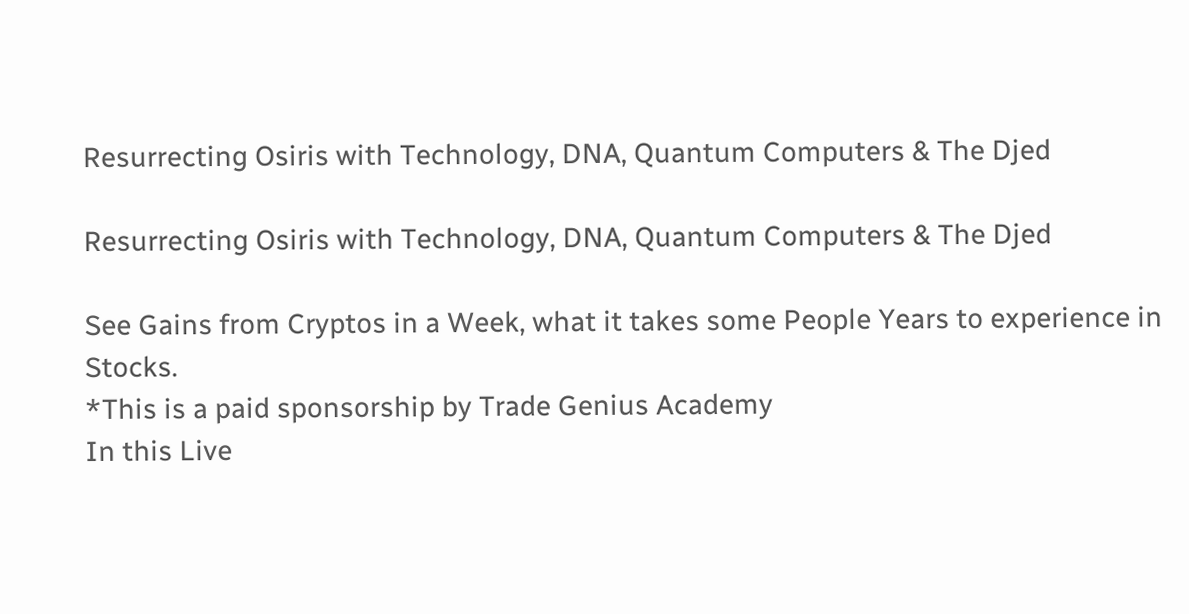Resurrecting Osiris with Technology, DNA, Quantum Computers & The Djed

Resurrecting Osiris with Technology, DNA, Quantum Computers & The Djed

See Gains from Cryptos in a Week, what it takes some People Years to experience in Stocks.
*This is a paid sponsorship by Trade Genius Academy
In this Live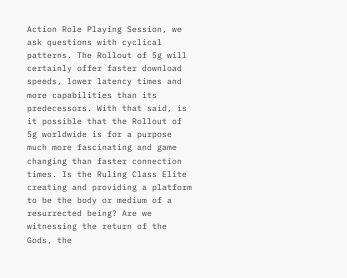Action Role Playing Session, we ask questions with cyclical patterns. The Rollout of 5g will certainly offer faster download speeds, lower latency times and more capabilities than its predecessors. With that said, is it possible that the Rollout of 5g worldwide is for a purpose much more fascinating and game changing than faster connection times. Is the Ruling Class Elite creating and providing a platform to be the body or medium of a resurrected being? Are we witnessing the return of the Gods, the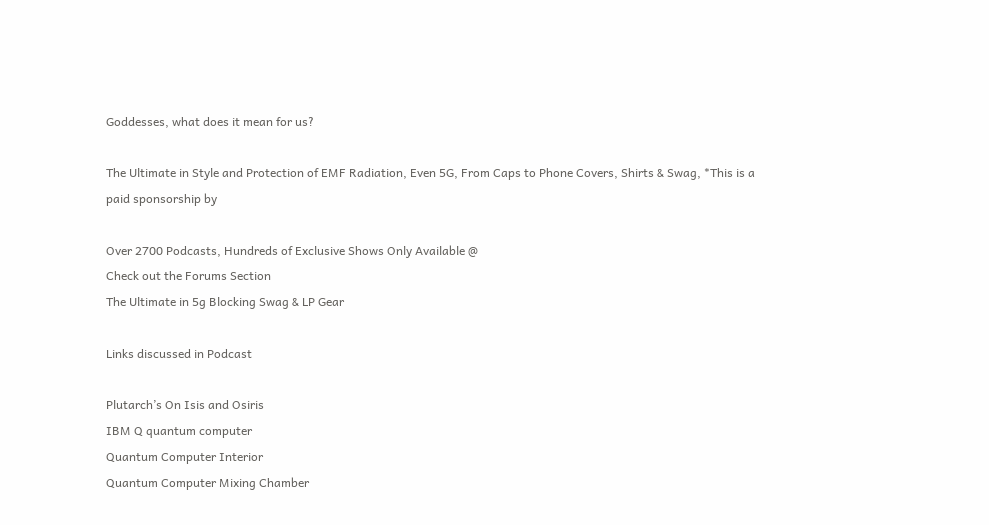Goddesses, what does it mean for us?

The Ultimate in Style and Protection of EMF Radiation, Even 5G, From Caps to Phone Covers, Shirts & Swag, *This is a paid sponsorship by

Over 2700 Podcasts, Hundreds of Exclusive Shows Only Available @
Check out the Forums Section
The Ultimate in 5g Blocking Swag & LP Gear

Links discussed in Podcast

Plutarch’s On Isis and Osiris
IBM Q quantum computer
Quantum Computer Interior
Quantum Computer Mixing Chamber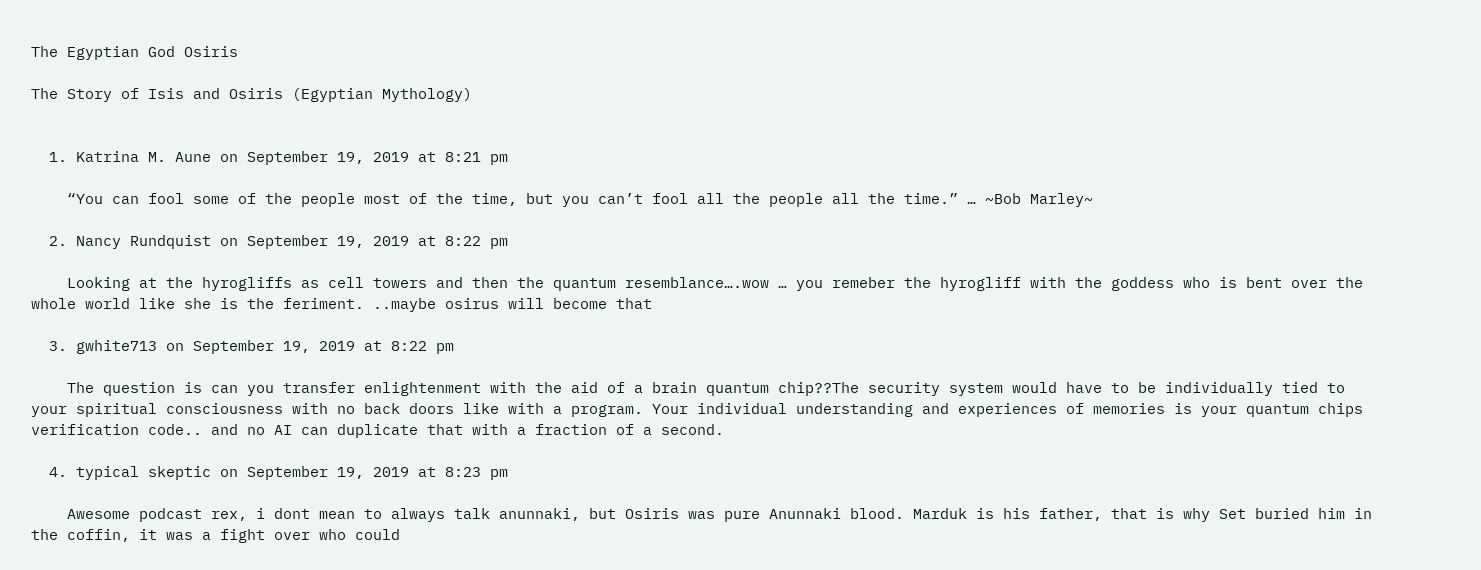The Egyptian God Osiris

The Story of Isis and Osiris (Egyptian Mythology)


  1. Katrina M. Aune on September 19, 2019 at 8:21 pm

    “You can fool some of the people most of the time, but you can’t fool all the people all the time.” … ~Bob Marley~

  2. Nancy Rundquist on September 19, 2019 at 8:22 pm

    Looking at the hyrogliffs as cell towers and then the quantum resemblance….wow … you remeber the hyrogliff with the goddess who is bent over the whole world like she is the feriment. ..maybe osirus will become that

  3. gwhite713 on September 19, 2019 at 8:22 pm

    The question is can you transfer enlightenment with the aid of a brain quantum chip??The security system would have to be individually tied to your spiritual consciousness with no back doors like with a program. Your individual understanding and experiences of memories is your quantum chips verification code.. and no AI can duplicate that with a fraction of a second.

  4. typical skeptic on September 19, 2019 at 8:23 pm

    Awesome podcast rex, i dont mean to always talk anunnaki, but Osiris was pure Anunnaki blood. Marduk is his father, that is why Set buried him in the coffin, it was a fight over who could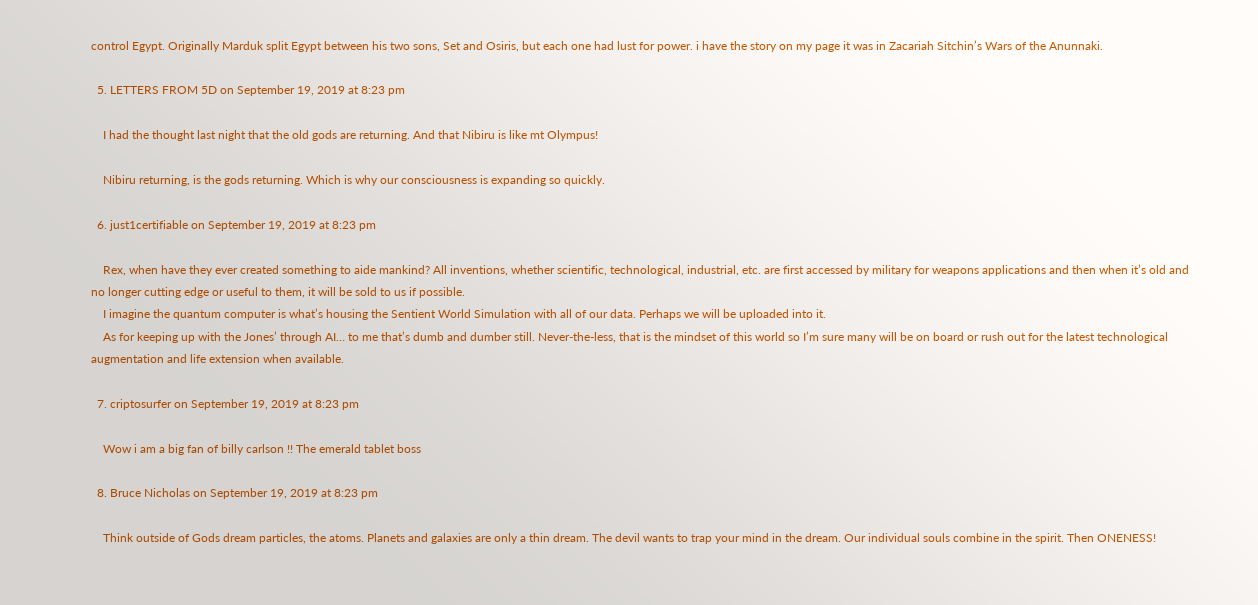control Egypt. Originally Marduk split Egypt between his two sons, Set and Osiris, but each one had lust for power. i have the story on my page it was in Zacariah Sitchin’s Wars of the Anunnaki.

  5. LETTERS FROM 5D on September 19, 2019 at 8:23 pm

    I had the thought last night that the old gods are returning. And that Nibiru is like mt Olympus!

    Nibiru returning, is the gods returning. Which is why our consciousness is expanding so quickly.

  6. just1certifiable on September 19, 2019 at 8:23 pm

    Rex, when have they ever created something to aide mankind? All inventions, whether scientific, technological, industrial, etc. are first accessed by military for weapons applications and then when it’s old and no longer cutting edge or useful to them, it will be sold to us if possible.
    I imagine the quantum computer is what’s housing the Sentient World Simulation with all of our data. Perhaps we will be uploaded into it.
    As for keeping up with the Jones’ through AI… to me that’s dumb and dumber still. Never-the-less, that is the mindset of this world so I’m sure many will be on board or rush out for the latest technological augmentation and life extension when available.

  7. criptosurfer on September 19, 2019 at 8:23 pm

    Wow i am a big fan of billy carlson !! The emerald tablet boss

  8. Bruce Nicholas on September 19, 2019 at 8:23 pm

    Think outside of Gods dream particles, the atoms. Planets and galaxies are only a thin dream. The devil wants to trap your mind in the dream. Our individual souls combine in the spirit. Then ONENESS!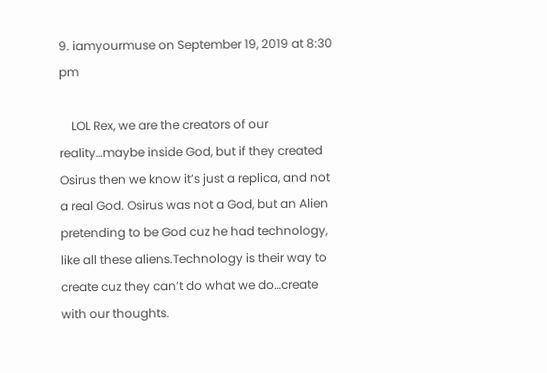9. iamyourmuse on September 19, 2019 at 8:30 pm

    LOL Rex, we are the creators of our reality…maybe inside God, but if they created Osirus then we know it’s just a replica, and not a real God. Osirus was not a God, but an Alien pretending to be God cuz he had technology, like all these aliens.Technology is their way to create cuz they can’t do what we do…create with our thoughts.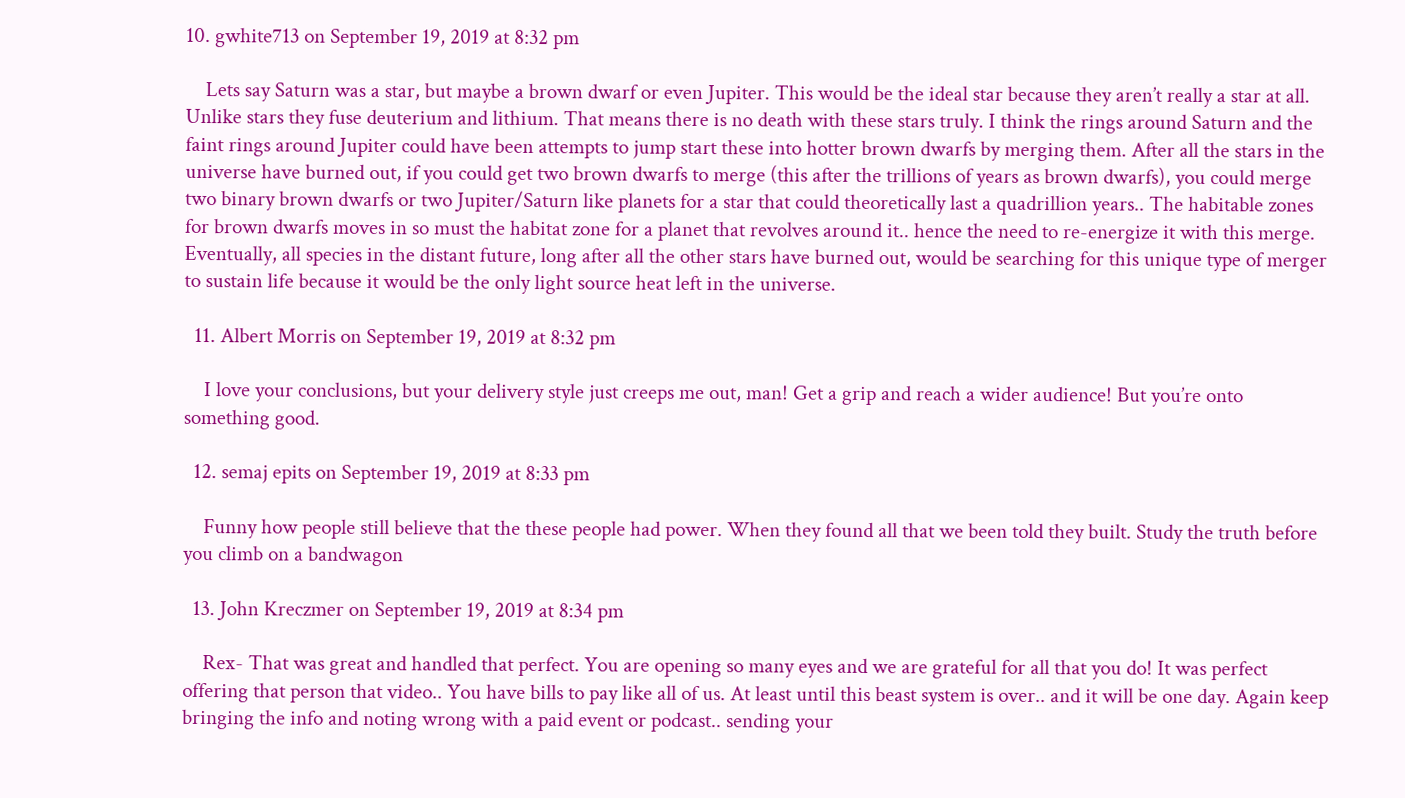10. gwhite713 on September 19, 2019 at 8:32 pm

    Lets say Saturn was a star, but maybe a brown dwarf or even Jupiter. This would be the ideal star because they aren’t really a star at all. Unlike stars they fuse deuterium and lithium. That means there is no death with these stars truly. I think the rings around Saturn and the faint rings around Jupiter could have been attempts to jump start these into hotter brown dwarfs by merging them. After all the stars in the universe have burned out, if you could get two brown dwarfs to merge (this after the trillions of years as brown dwarfs), you could merge two binary brown dwarfs or two Jupiter/Saturn like planets for a star that could theoretically last a quadrillion years.. The habitable zones for brown dwarfs moves in so must the habitat zone for a planet that revolves around it.. hence the need to re-energize it with this merge. Eventually, all species in the distant future, long after all the other stars have burned out, would be searching for this unique type of merger to sustain life because it would be the only light source heat left in the universe.

  11. Albert Morris on September 19, 2019 at 8:32 pm

    I love your conclusions, but your delivery style just creeps me out, man! Get a grip and reach a wider audience! But you’re onto something good.

  12. semaj epits on September 19, 2019 at 8:33 pm

    Funny how people still believe that the these people had power. When they found all that we been told they built. Study the truth before you climb on a bandwagon

  13. John Kreczmer on September 19, 2019 at 8:34 pm

    Rex- That was great and handled that perfect. You are opening so many eyes and we are grateful for all that you do! It was perfect offering that person that video.. You have bills to pay like all of us. At least until this beast system is over.. and it will be one day. Again keep bringing the info and noting wrong with a paid event or podcast.. sending your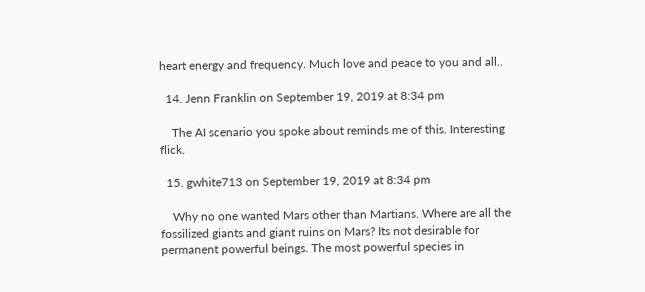heart energy and frequency. Much love and peace to you and all..

  14. Jenn Franklin on September 19, 2019 at 8:34 pm

    The AI scenario you spoke about reminds me of this. Interesting flick.

  15. gwhite713 on September 19, 2019 at 8:34 pm

    Why no one wanted Mars other than Martians. Where are all the fossilized giants and giant ruins on Mars? Its not desirable for permanent powerful beings. The most powerful species in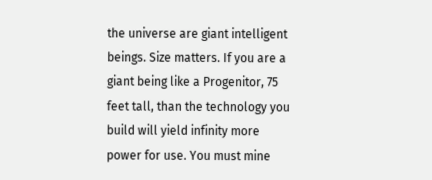the universe are giant intelligent beings. Size matters. If you are a giant being like a Progenitor, 75 feet tall, than the technology you build will yield infinity more power for use. You must mine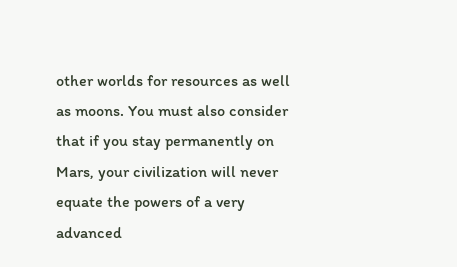other worlds for resources as well as moons. You must also consider that if you stay permanently on Mars, your civilization will never equate the powers of a very advanced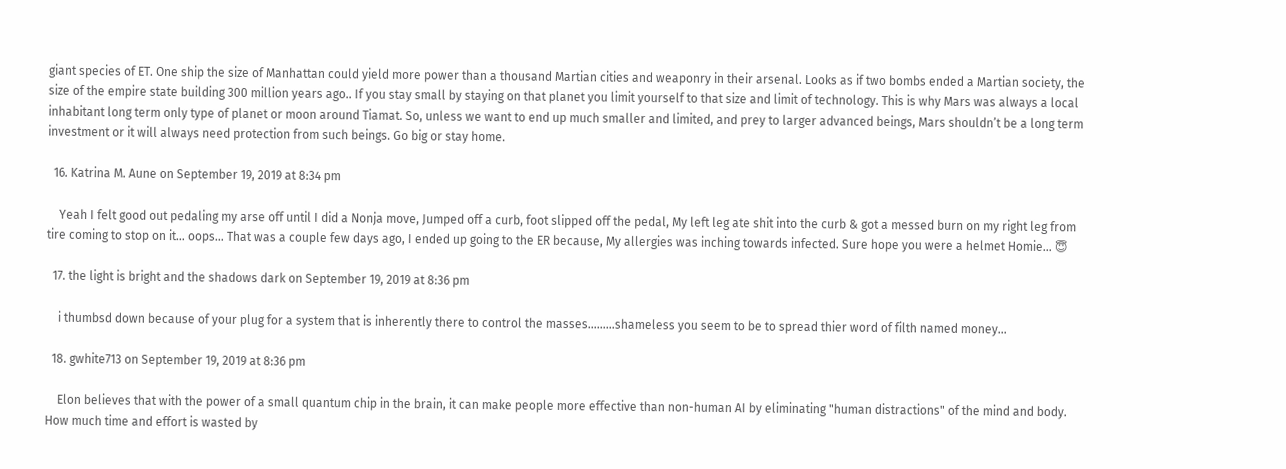giant species of ET. One ship the size of Manhattan could yield more power than a thousand Martian cities and weaponry in their arsenal. Looks as if two bombs ended a Martian society, the size of the empire state building 300 million years ago.. If you stay small by staying on that planet you limit yourself to that size and limit of technology. This is why Mars was always a local inhabitant long term only type of planet or moon around Tiamat. So, unless we want to end up much smaller and limited, and prey to larger advanced beings, Mars shouldn’t be a long term investment or it will always need protection from such beings. Go big or stay home.

  16. Katrina M. Aune on September 19, 2019 at 8:34 pm

    Yeah I felt good out pedaling my arse off until I did a Nonja move, Jumped off a curb, foot slipped off the pedal, My left leg ate shit into the curb & got a messed burn on my right leg from tire coming to stop on it… oops… That was a couple few days ago, I ended up going to the ER because, My allergies was inching towards infected. Sure hope you were a helmet Homie… 😇

  17. the light is bright and the shadows dark on September 19, 2019 at 8:36 pm

    i thumbsd down because of your plug for a system that is inherently there to control the masses………shameless you seem to be to spread thier word of filth named money…

  18. gwhite713 on September 19, 2019 at 8:36 pm

    Elon believes that with the power of a small quantum chip in the brain, it can make people more effective than non-human AI by eliminating "human distractions" of the mind and body. How much time and effort is wasted by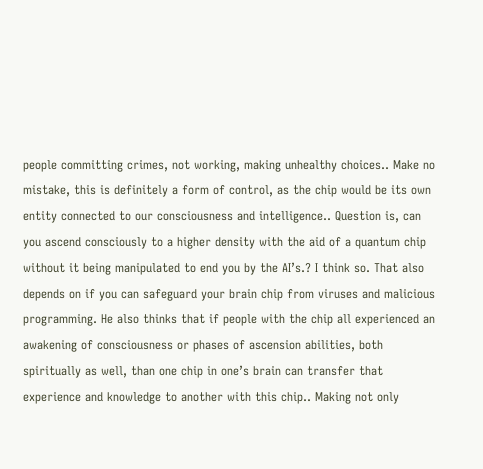people committing crimes, not working, making unhealthy choices.. Make no mistake, this is definitely a form of control, as the chip would be its own entity connected to our consciousness and intelligence.. Question is, can you ascend consciously to a higher density with the aid of a quantum chip without it being manipulated to end you by the AI’s.? I think so. That also depends on if you can safeguard your brain chip from viruses and malicious programming. He also thinks that if people with the chip all experienced an awakening of consciousness or phases of ascension abilities, both spiritually as well, than one chip in one’s brain can transfer that experience and knowledge to another with this chip.. Making not only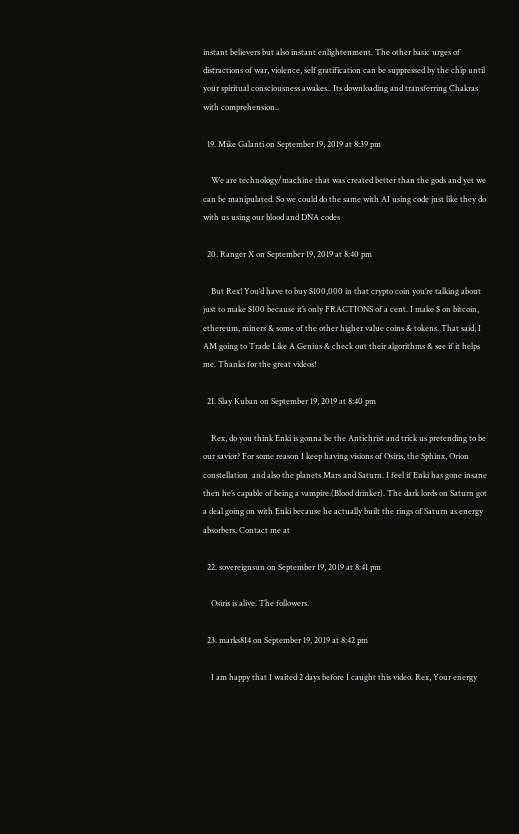instant believers but also instant enlightenment. The other basic urges of distractions of war, violence, self gratification can be suppressed by the chip until your spiritual consciousness awakes.. Its downloading and transferring Chakras with comprehension..

  19. Mike Galanti on September 19, 2019 at 8:39 pm

    We are technology/machine that was created better than the gods and yet we can be manipulated. So we could do the same with AI using code just like they do with us using our blood and DNA codes

  20. Ranger X on September 19, 2019 at 8:40 pm

    But Rex! You’d have to buy $100,000 in that crypto coin you’re talking about just to make $100 because it’s only FRACTIONS of a cent. I make $ on bitcoin, ethereum, miners & some of the other higher value coins & tokens. That said, I AM going to Trade Like A Genius & check out their algorithms & see if it helps me. Thanks for the great videos!

  21. Slay Kuban on September 19, 2019 at 8:40 pm

    Rex, do you think Enki is gonna be the Antichrist and trick us pretending to be our savior? For some reason I keep having visions of Osiris, the Sphinx, Orion constellation  and also the planets Mars and Saturn. I feel if Enki has gone insane then he’s capable of being a vampire.(Blood drinker). The dark lords on Saturn got a deal going on with Enki because he actually built the rings of Saturn as energy absorbers. Contact me at

  22. sovereignsun on September 19, 2019 at 8:41 pm

    Osiris is alive. The followers.

  23. marks814 on September 19, 2019 at 8:42 pm

    I am happy that I waited 2 days before I caught this video. Rex, Your energy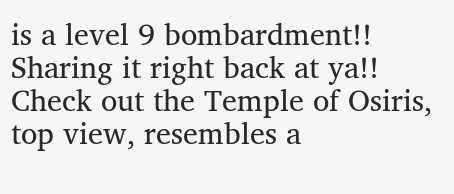is a level 9 bombardment!! Sharing it right back at ya!! Check out the Temple of Osiris, top view, resembles a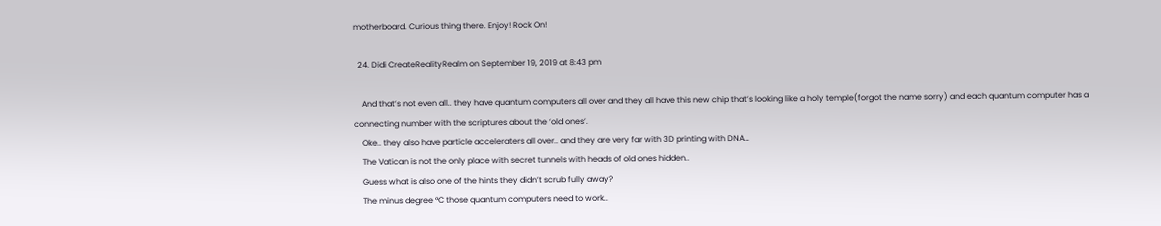motherboard. Curious thing there. Enjoy! Rock On!

  24. Didi CreateRealityRealm on September 19, 2019 at 8:43 pm

    And that’s not even all.. they have quantum computers all over and they all have this new chip that’s looking like a holy temple(forgot the name sorry) and each quantum computer has a connecting number with the scriptures about the ‘old ones’.
    Oke.. they also have particle acceleraters all over.. and they are very far with 3D printing with DNA…
    The Vatican is not the only place with secret tunnels with heads of old ones hidden..
    Guess what is also one of the hints they didn’t scrub fully away?
    The minus degree °C those quantum computers need to work..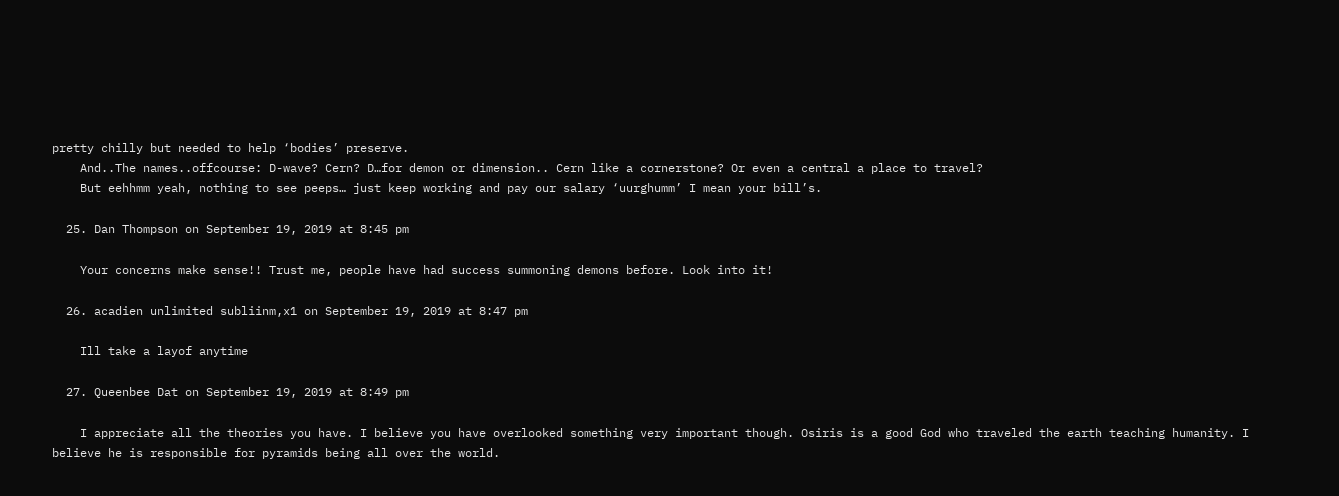pretty chilly but needed to help ‘bodies’ preserve.
    And..The names..offcourse: D-wave? Cern? D…for demon or dimension.. Cern like a cornerstone? Or even a central a place to travel?
    But eehhmm yeah, nothing to see peeps… just keep working and pay our salary ‘uurghumm’ I mean your bill’s.

  25. Dan Thompson on September 19, 2019 at 8:45 pm

    Your concerns make sense!! Trust me, people have had success summoning demons before. Look into it!

  26. acadien unlimited subliinm,x1 on September 19, 2019 at 8:47 pm

    Ill take a layof anytime

  27. Queenbee Dat on September 19, 2019 at 8:49 pm

    I appreciate all the theories you have. I believe you have overlooked something very important though. Osiris is a good God who traveled the earth teaching humanity. I believe he is responsible for pyramids being all over the world.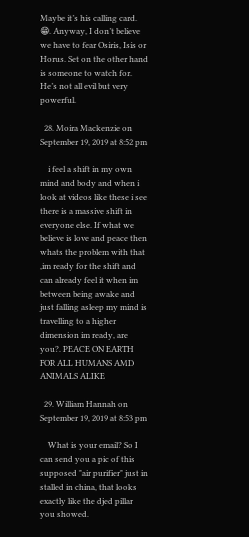Maybe it’s his calling card. 😁. Anyway, I don’t believe we have to fear Osiris, Isis or Horus. Set on the other hand is someone to watch for. He’s not all evil but very powerful.

  28. Moira Mackenzie on September 19, 2019 at 8:52 pm

    i feel a shift in my own mind and body and when i look at videos like these i see there is a massive shift in everyone else. If what we believe is love and peace then whats the problem with that ,im ready for the shift and can already feel it when im between being awake and just falling asleep my mind is travelling to a higher dimension im ready, are you?. PEACE ON EARTH FOR ALL HUMANS AMD ANIMALS ALIKE

  29. William Hannah on September 19, 2019 at 8:53 pm

    What is your email? So I can send you a pic of this supposed "air purifier" just in stalled in china, that looks exactly like the djed pillar you showed.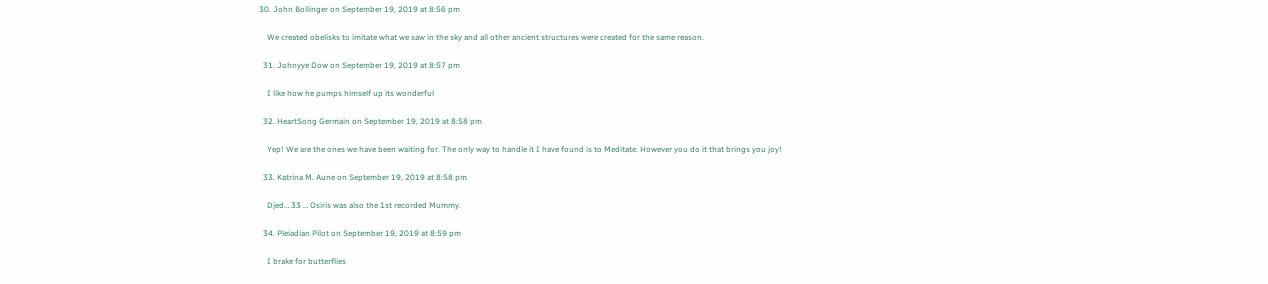30. John Bollinger on September 19, 2019 at 8:56 pm

    We created obelisks to imitate what we saw in the sky and all other ancient structures were created for the same reason.

  31. Johnyye Dow on September 19, 2019 at 8:57 pm

    I like how he pumps himself up its wonderful

  32. HeartSong Germain on September 19, 2019 at 8:58 pm

    Yep! We are the ones we have been waiting for. The only way to handle it I have found is to Meditate. However you do it that brings you joy!

  33. Katrina M. Aune on September 19, 2019 at 8:58 pm

    Djed… 33 … Osiris was also the 1st recorded Mummy.

  34. Pleiadian Pilot on September 19, 2019 at 8:59 pm

    I brake for butterflies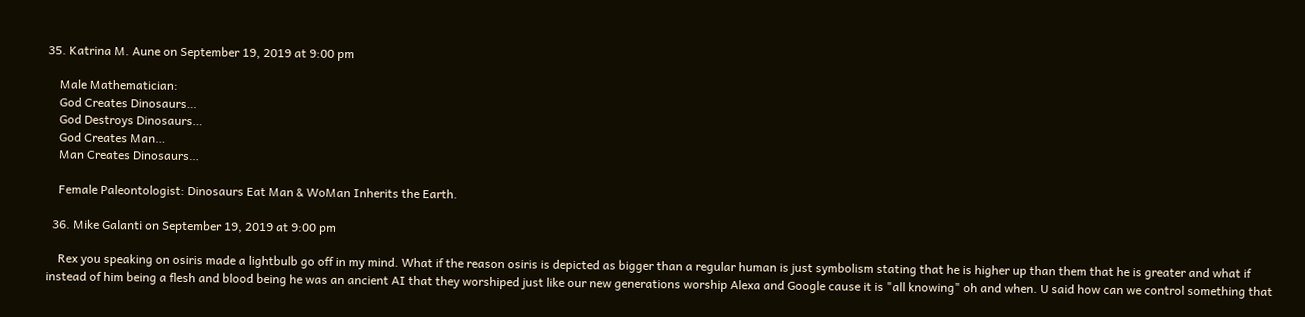35. Katrina M. Aune on September 19, 2019 at 9:00 pm

    Male Mathematician:
    God Creates Dinosaurs…
    God Destroys Dinosaurs…
    God Creates Man…
    Man Creates Dinosaurs…

    Female Paleontologist: Dinosaurs Eat Man & WoMan Inherits the Earth.

  36. Mike Galanti on September 19, 2019 at 9:00 pm

    Rex you speaking on osiris made a lightbulb go off in my mind. What if the reason osiris is depicted as bigger than a regular human is just symbolism stating that he is higher up than them that he is greater and what if instead of him being a flesh and blood being he was an ancient AI that they worshiped just like our new generations worship Alexa and Google cause it is "all knowing" oh and when. U said how can we control something that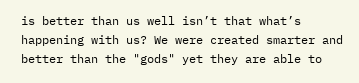is better than us well isn’t that what’s happening with us? We were created smarter and better than the "gods" yet they are able to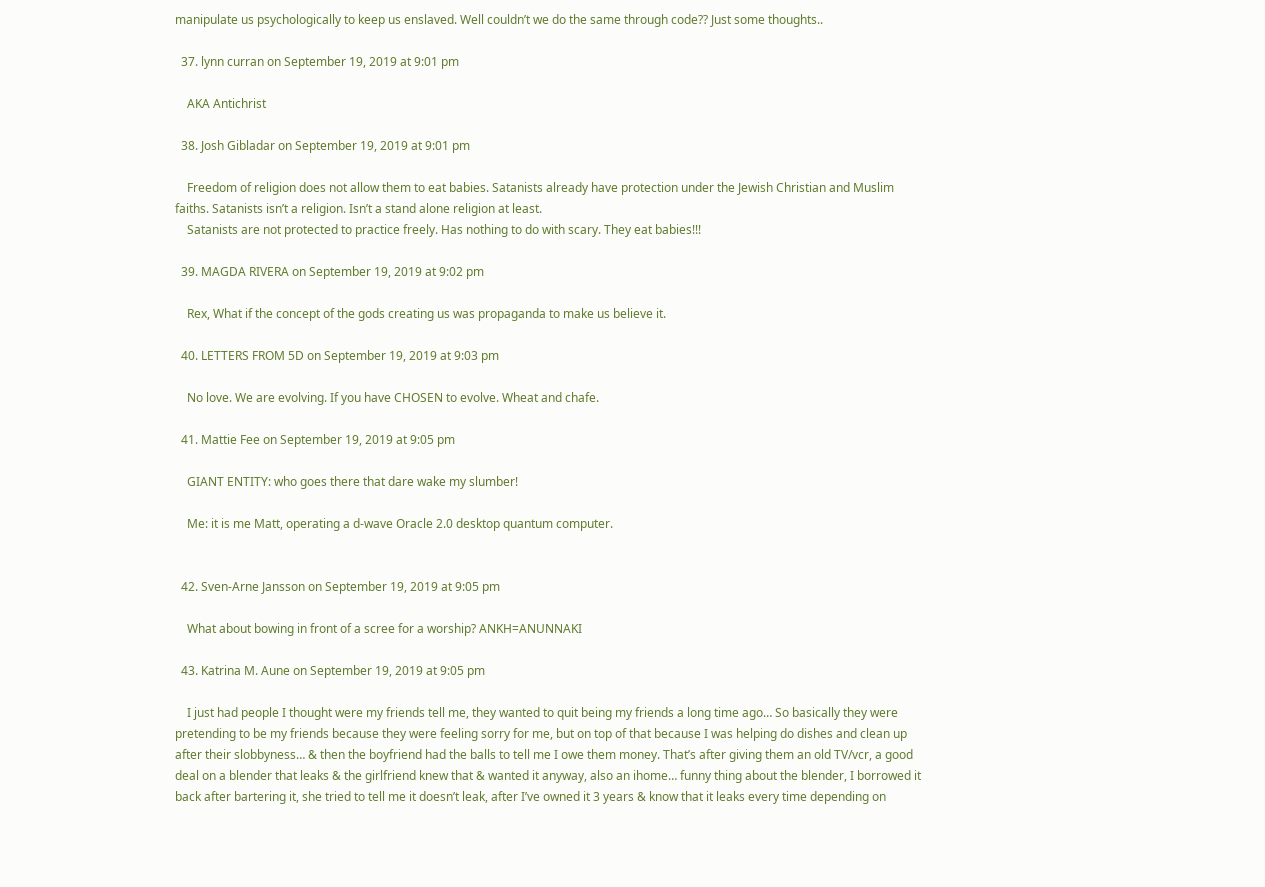manipulate us psychologically to keep us enslaved. Well couldn’t we do the same through code?? Just some thoughts..

  37. lynn curran on September 19, 2019 at 9:01 pm

    AKA Antichrist

  38. Josh Gibladar on September 19, 2019 at 9:01 pm

    Freedom of religion does not allow them to eat babies. Satanists already have protection under the Jewish Christian and Muslim faiths. Satanists isn’t a religion. Isn’t a stand alone religion at least.
    Satanists are not protected to practice freely. Has nothing to do with scary. They eat babies!!!

  39. MAGDA RIVERA on September 19, 2019 at 9:02 pm

    Rex, What if the concept of the gods creating us was propaganda to make us believe it.

  40. LETTERS FROM 5D on September 19, 2019 at 9:03 pm

    No love. We are evolving. If you have CHOSEN to evolve. Wheat and chafe.

  41. Mattie Fee on September 19, 2019 at 9:05 pm

    GIANT ENTITY: who goes there that dare wake my slumber!

    Me: it is me Matt, operating a d-wave Oracle 2.0 desktop quantum computer.


  42. Sven-Arne Jansson on September 19, 2019 at 9:05 pm

    What about bowing in front of a scree for a worship? ANKH=ANUNNAKI

  43. Katrina M. Aune on September 19, 2019 at 9:05 pm

    I just had people I thought were my friends tell me, they wanted to quit being my friends a long time ago… So basically they were pretending to be my friends because they were feeling sorry for me, but on top of that because I was helping do dishes and clean up after their slobbyness… & then the boyfriend had the balls to tell me I owe them money. That’s after giving them an old TV/vcr, a good deal on a blender that leaks & the girlfriend knew that & wanted it anyway, also an ihome… funny thing about the blender, I borrowed it back after bartering it, she tried to tell me it doesn’t leak, after I’ve owned it 3 years & know that it leaks every time depending on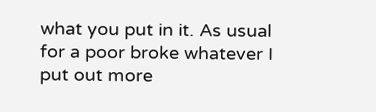what you put in it. As usual for a poor broke whatever I put out more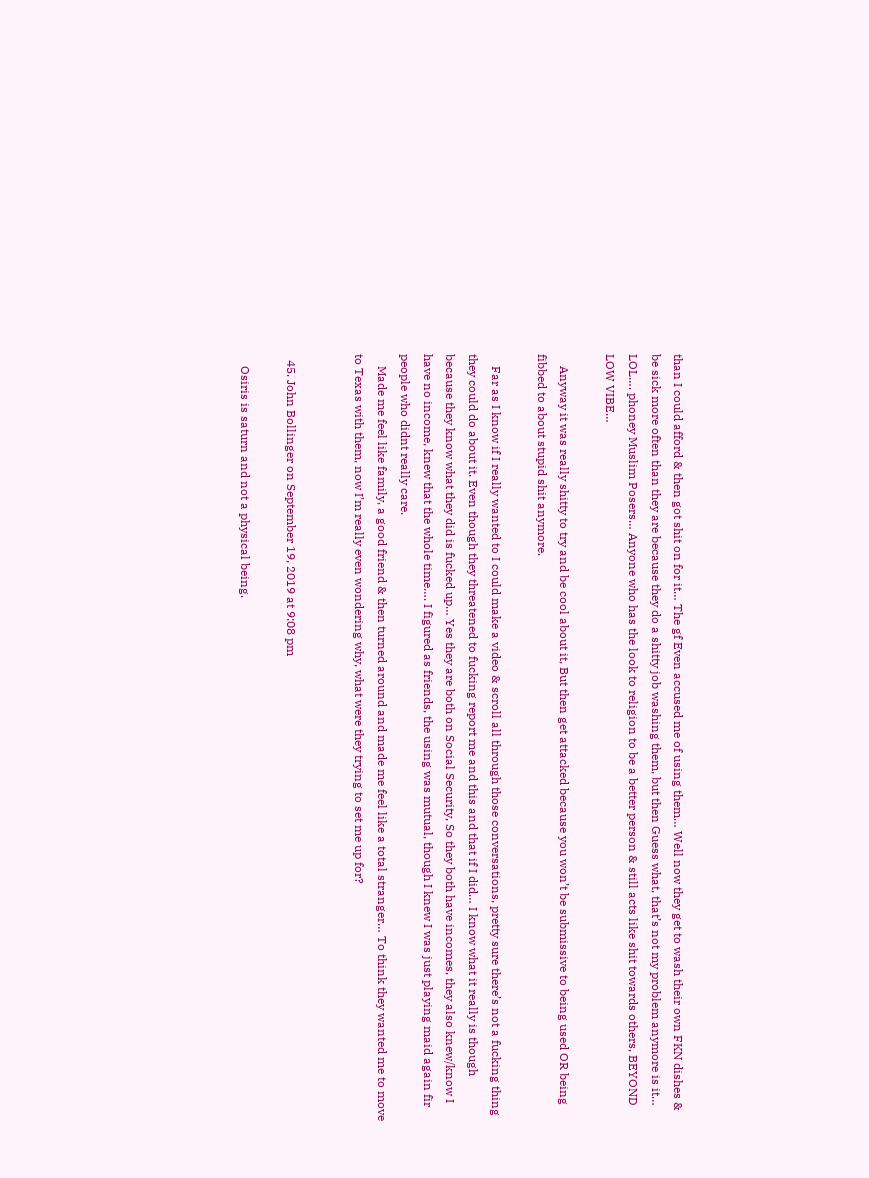than I could afford & then got shit on for it… The gf Even accused me of using them… Well now they get to wash their own FKN dishes & be sick more often than they are because they do a shitty job washing them, but then Guess what, that’s not my problem anymore is it… LOL…. phoney Muslim Posers… Anyone who has the look to religion to be a better person & still acts like shit towards others, BEYOND LOW VIBE…

    Anyway it was really shitty to try and be cool about it, But then get attacked because you won’t be submissive to being used OR being fibbed to about stupid shit anymore.

    Far as I know if I really wanted to I could make a video & scroll all through those conversations, pretty sure there’s not a fucking thing they could do about it. Even though they threatened to fucking report me and this and that if I did… I know what it really is though because they know what they did is fucked up… Yes they are both on Social Security, So they both have incomes, they also knew/know I have no income, knew that the whole time…. I figured as friends, the using was mutual, though I knew I was just playing maid again fir people who didnt really care.
    Made me feel like family, a good friend & then turned around and made me feel like a total stranger… To think they wanted me to move to Texas with them, now I’m really even wondering why, what were they trying to set me up for?


  45. John Bollinger on September 19, 2019 at 9:08 pm

    Osiris is saturn and not a physical being.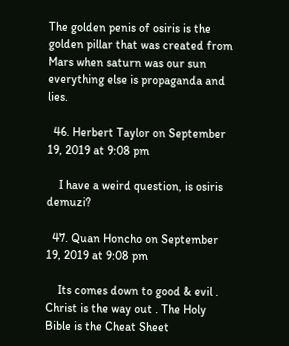The golden penis of osiris is the golden pillar that was created from Mars when saturn was our sun everything else is propaganda and lies.

  46. Herbert Taylor on September 19, 2019 at 9:08 pm

    I have a weird question, is osiris demuzi?

  47. Quan Honcho on September 19, 2019 at 9:08 pm

    Its comes down to good & evil . Christ is the way out . The Holy Bible is the Cheat Sheet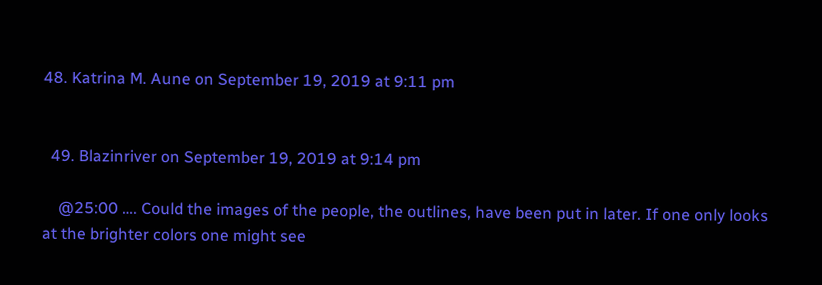48. Katrina M. Aune on September 19, 2019 at 9:11 pm


  49. Blazinriver on September 19, 2019 at 9:14 pm

    @25:00 …. Could the images of the people, the outlines, have been put in later. If one only looks at the brighter colors one might see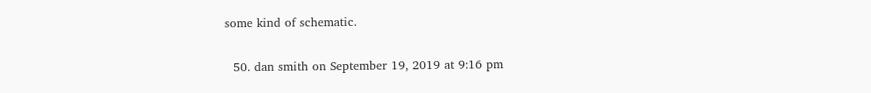some kind of schematic.

  50. dan smith on September 19, 2019 at 9:16 pm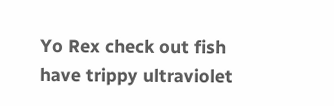Yo Rex check out fish have trippy ultraviolet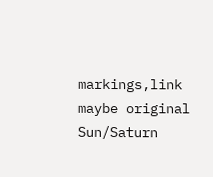markings,link maybe original Sun/Saturn